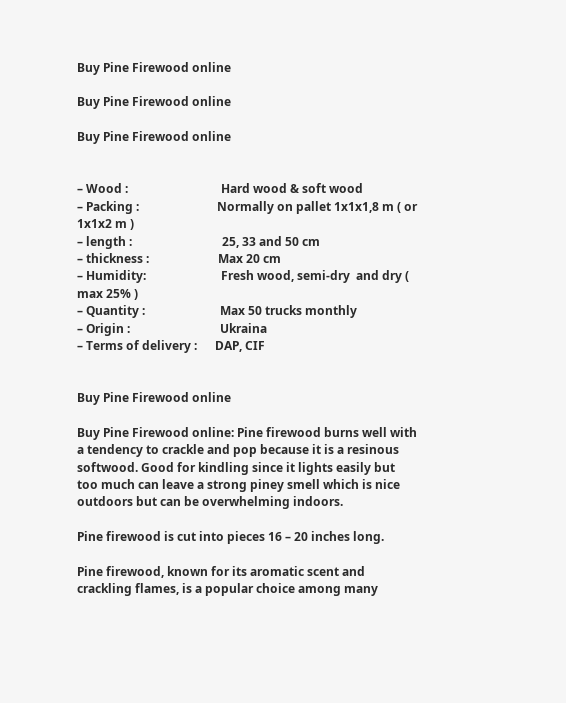Buy Pine Firewood online

Buy Pine Firewood online

Buy Pine Firewood online


– Wood :                               Hard wood & soft wood
– Packing :                          Normally on pallet 1x1x1,8 m ( or 1x1x2 m )
– length :                              25, 33 and 50 cm
– thickness :                       Max 20 cm
– Humidity:                         Fresh wood, semi-dry  and dry ( max 25% )
– Quantity :                         Max 50 trucks monthly
– Origin :                              Ukraina
– Terms of delivery :      DAP, CIF


Buy Pine Firewood online

Buy Pine Firewood online: Pine firewood burns well with a tendency to crackle and pop because it is a resinous softwood. Good for kindling since it lights easily but too much can leave a strong piney smell which is nice outdoors but can be overwhelming indoors.

Pine firewood is cut into pieces 16 – 20 inches long.

Pine firewood, known for its aromatic scent and crackling flames, is a popular choice among many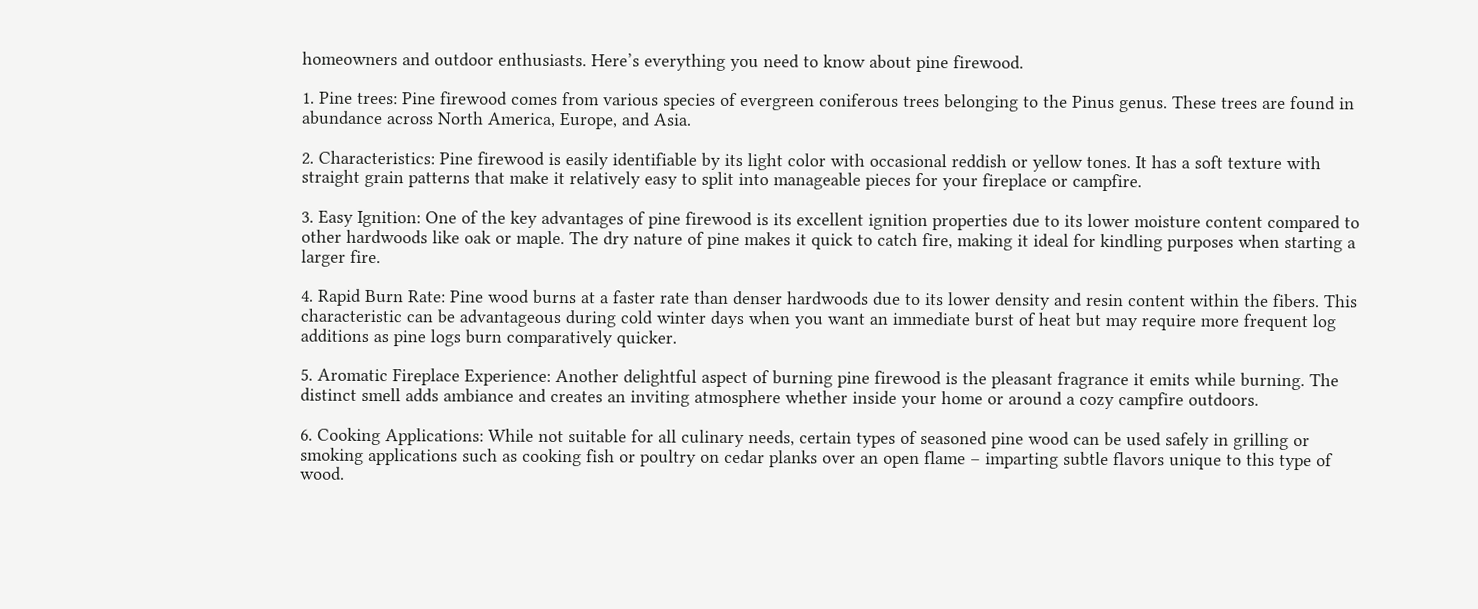homeowners and outdoor enthusiasts. Here’s everything you need to know about pine firewood.

1. Pine trees: Pine firewood comes from various species of evergreen coniferous trees belonging to the Pinus genus. These trees are found in abundance across North America, Europe, and Asia.

2. Characteristics: Pine firewood is easily identifiable by its light color with occasional reddish or yellow tones. It has a soft texture with straight grain patterns that make it relatively easy to split into manageable pieces for your fireplace or campfire.

3. Easy Ignition: One of the key advantages of pine firewood is its excellent ignition properties due to its lower moisture content compared to other hardwoods like oak or maple. The dry nature of pine makes it quick to catch fire, making it ideal for kindling purposes when starting a larger fire.

4. Rapid Burn Rate: Pine wood burns at a faster rate than denser hardwoods due to its lower density and resin content within the fibers. This characteristic can be advantageous during cold winter days when you want an immediate burst of heat but may require more frequent log additions as pine logs burn comparatively quicker.

5. Aromatic Fireplace Experience: Another delightful aspect of burning pine firewood is the pleasant fragrance it emits while burning. The distinct smell adds ambiance and creates an inviting atmosphere whether inside your home or around a cozy campfire outdoors.

6. Cooking Applications: While not suitable for all culinary needs, certain types of seasoned pine wood can be used safely in grilling or smoking applications such as cooking fish or poultry on cedar planks over an open flame – imparting subtle flavors unique to this type of wood.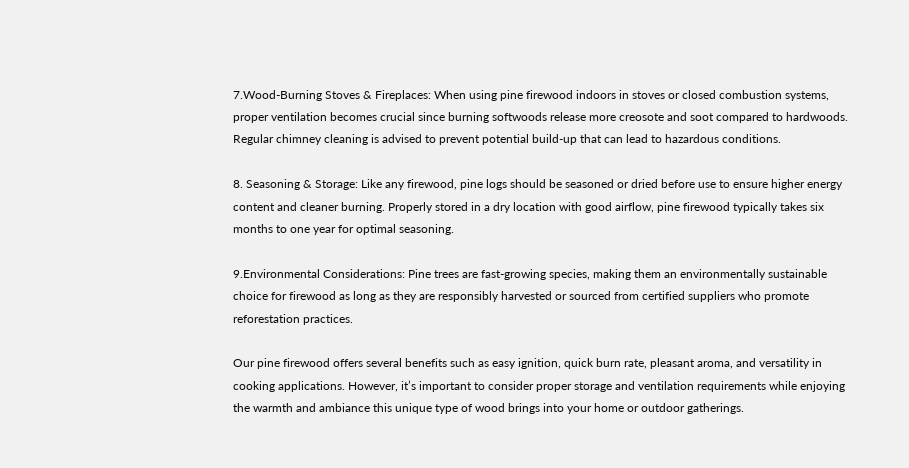7.Wood-Burning Stoves & Fireplaces: When using pine firewood indoors in stoves or closed combustion systems, proper ventilation becomes crucial since burning softwoods release more creosote and soot compared to hardwoods. Regular chimney cleaning is advised to prevent potential build-up that can lead to hazardous conditions.

8. Seasoning & Storage: Like any firewood, pine logs should be seasoned or dried before use to ensure higher energy content and cleaner burning. Properly stored in a dry location with good airflow, pine firewood typically takes six months to one year for optimal seasoning.

9.Environmental Considerations: Pine trees are fast-growing species, making them an environmentally sustainable choice for firewood as long as they are responsibly harvested or sourced from certified suppliers who promote reforestation practices.

Our pine firewood offers several benefits such as easy ignition, quick burn rate, pleasant aroma, and versatility in cooking applications. However, it’s important to consider proper storage and ventilation requirements while enjoying the warmth and ambiance this unique type of wood brings into your home or outdoor gatherings.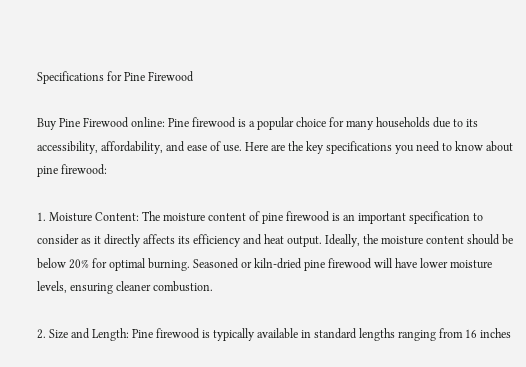Specifications for Pine Firewood

Buy Pine Firewood online: Pine firewood is a popular choice for many households due to its accessibility, affordability, and ease of use. Here are the key specifications you need to know about pine firewood:

1. Moisture Content: The moisture content of pine firewood is an important specification to consider as it directly affects its efficiency and heat output. Ideally, the moisture content should be below 20% for optimal burning. Seasoned or kiln-dried pine firewood will have lower moisture levels, ensuring cleaner combustion.

2. Size and Length: Pine firewood is typically available in standard lengths ranging from 16 inches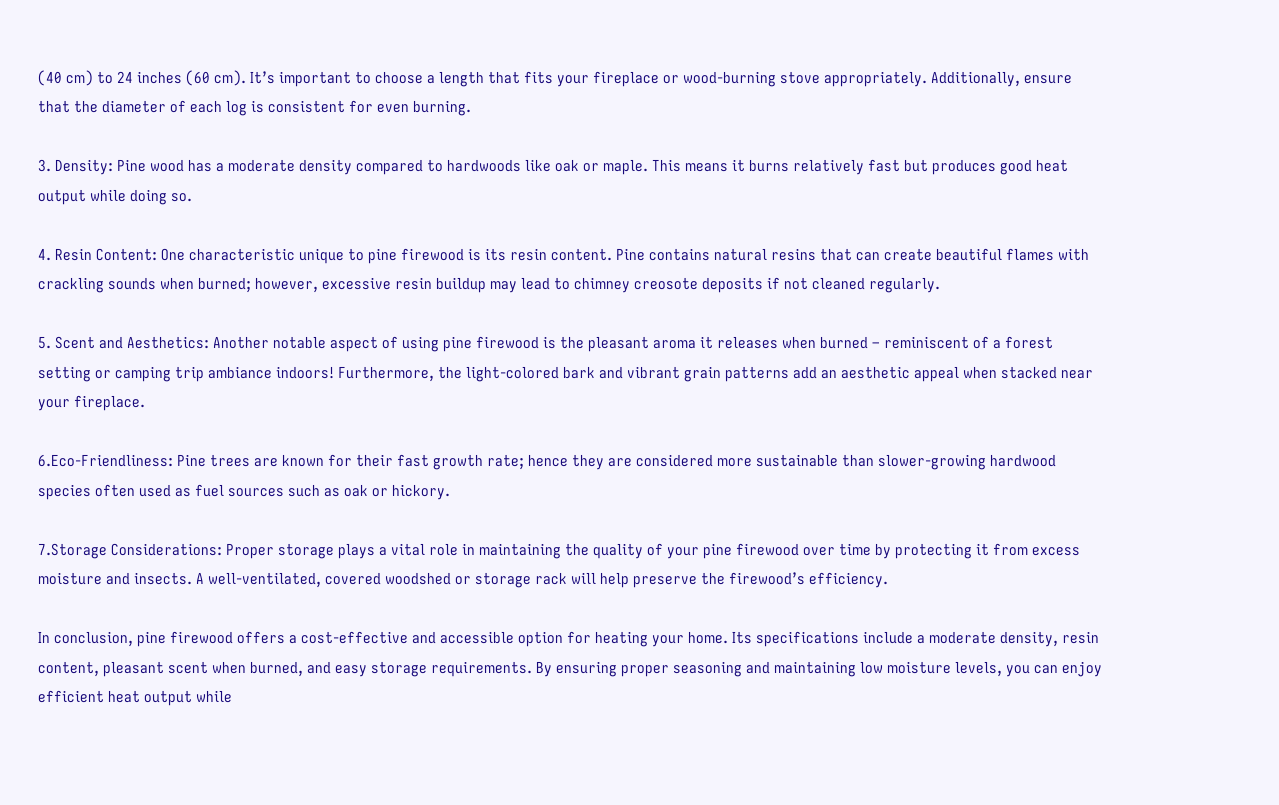(40 cm) to 24 inches (60 cm). It’s important to choose a length that fits your fireplace or wood-burning stove appropriately. Additionally, ensure that the diameter of each log is consistent for even burning.

3. Density: Pine wood has a moderate density compared to hardwoods like oak or maple. This means it burns relatively fast but produces good heat output while doing so.

4. Resin Content: One characteristic unique to pine firewood is its resin content. Pine contains natural resins that can create beautiful flames with crackling sounds when burned; however, excessive resin buildup may lead to chimney creosote deposits if not cleaned regularly.

5. Scent and Aesthetics: Another notable aspect of using pine firewood is the pleasant aroma it releases when burned – reminiscent of a forest setting or camping trip ambiance indoors! Furthermore, the light-colored bark and vibrant grain patterns add an aesthetic appeal when stacked near your fireplace.

6.Eco-Friendliness: Pine trees are known for their fast growth rate; hence they are considered more sustainable than slower-growing hardwood species often used as fuel sources such as oak or hickory.

7.Storage Considerations: Proper storage plays a vital role in maintaining the quality of your pine firewood over time by protecting it from excess moisture and insects. A well-ventilated, covered woodshed or storage rack will help preserve the firewood’s efficiency.

In conclusion, pine firewood offers a cost-effective and accessible option for heating your home. Its specifications include a moderate density, resin content, pleasant scent when burned, and easy storage requirements. By ensuring proper seasoning and maintaining low moisture levels, you can enjoy efficient heat output while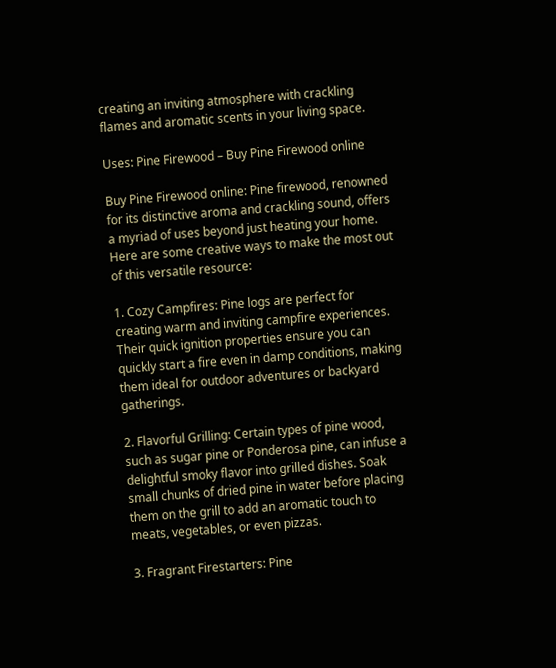creating an inviting atmosphere with crackling flames and aromatic scents in your living space.

Uses: Pine Firewood – Buy Pine Firewood online

Buy Pine Firewood online: Pine firewood, renowned for its distinctive aroma and crackling sound, offers a myriad of uses beyond just heating your home. Here are some creative ways to make the most out of this versatile resource:

1. Cozy Campfires: Pine logs are perfect for creating warm and inviting campfire experiences. Their quick ignition properties ensure you can quickly start a fire even in damp conditions, making them ideal for outdoor adventures or backyard gatherings.

2. Flavorful Grilling: Certain types of pine wood, such as sugar pine or Ponderosa pine, can infuse a delightful smoky flavor into grilled dishes. Soak small chunks of dried pine in water before placing them on the grill to add an aromatic touch to meats, vegetables, or even pizzas.

3. Fragrant Firestarters: Pine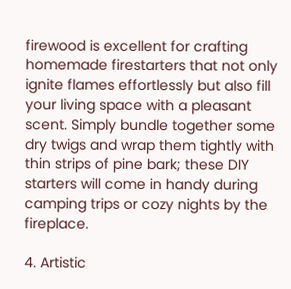firewood is excellent for crafting homemade firestarters that not only ignite flames effortlessly but also fill your living space with a pleasant scent. Simply bundle together some dry twigs and wrap them tightly with thin strips of pine bark; these DIY starters will come in handy during camping trips or cozy nights by the fireplace.

4. Artistic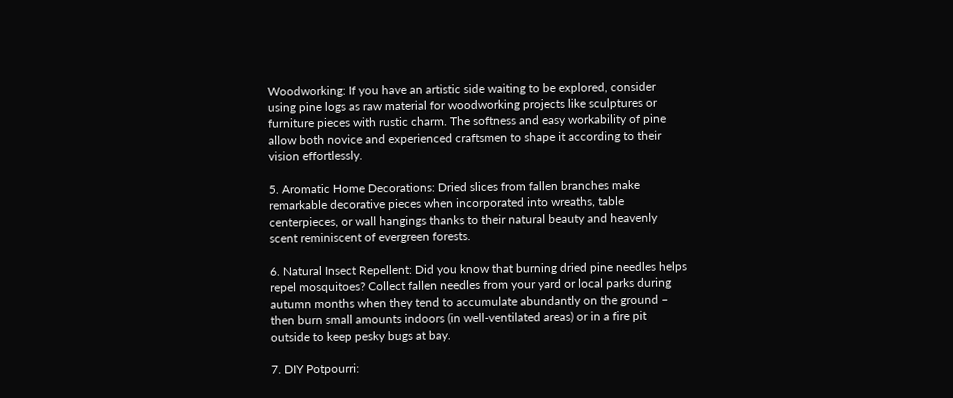Woodworking: If you have an artistic side waiting to be explored, consider using pine logs as raw material for woodworking projects like sculptures or furniture pieces with rustic charm. The softness and easy workability of pine allow both novice and experienced craftsmen to shape it according to their vision effortlessly.

5. Aromatic Home Decorations: Dried slices from fallen branches make remarkable decorative pieces when incorporated into wreaths, table centerpieces, or wall hangings thanks to their natural beauty and heavenly scent reminiscent of evergreen forests.

6. Natural Insect Repellent: Did you know that burning dried pine needles helps repel mosquitoes? Collect fallen needles from your yard or local parks during autumn months when they tend to accumulate abundantly on the ground – then burn small amounts indoors (in well-ventilated areas) or in a fire pit outside to keep pesky bugs at bay.

7. DIY Potpourri: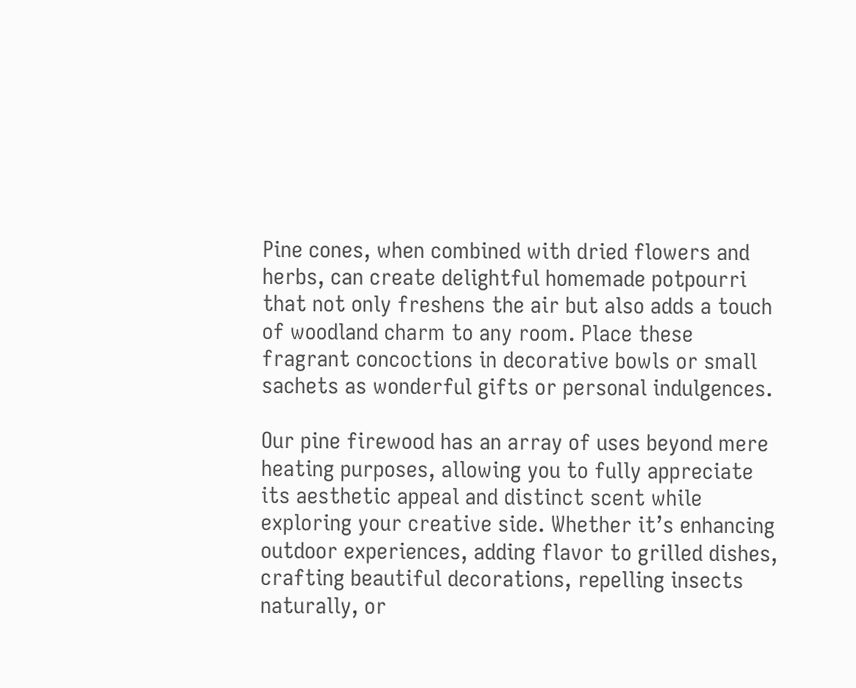Pine cones, when combined with dried flowers and herbs, can create delightful homemade potpourri that not only freshens the air but also adds a touch of woodland charm to any room. Place these fragrant concoctions in decorative bowls or small sachets as wonderful gifts or personal indulgences.

Our pine firewood has an array of uses beyond mere heating purposes, allowing you to fully appreciate its aesthetic appeal and distinct scent while exploring your creative side. Whether it’s enhancing outdoor experiences, adding flavor to grilled dishes, crafting beautiful decorations, repelling insects naturally, or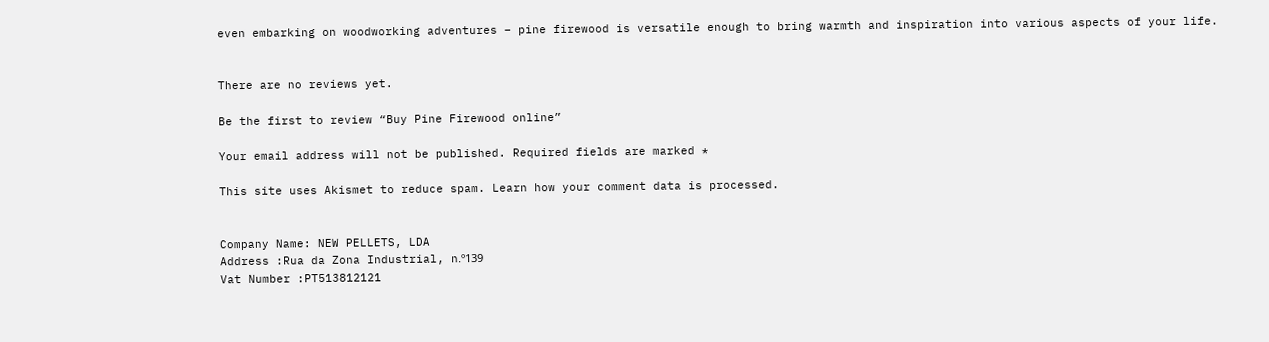even embarking on woodworking adventures – pine firewood is versatile enough to bring warmth and inspiration into various aspects of your life.


There are no reviews yet.

Be the first to review “Buy Pine Firewood online”

Your email address will not be published. Required fields are marked *

This site uses Akismet to reduce spam. Learn how your comment data is processed.


Company Name: NEW PELLETS, LDA
Address :Rua da Zona Industrial, n.º139
Vat Number :PT513812121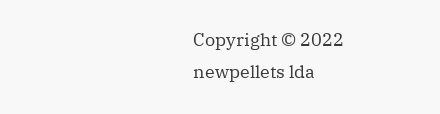Copyright © 2022 newpellets lda